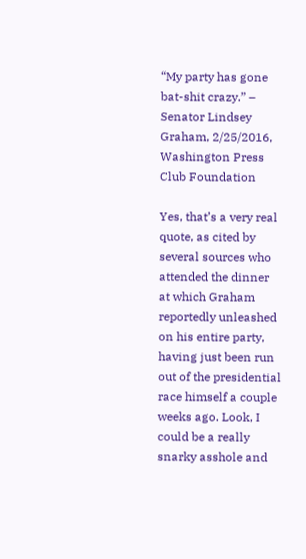“My party has gone bat-shit crazy.” – Senator Lindsey Graham, 2/25/2016, Washington Press Club Foundation

Yes, that’s a very real quote, as cited by several sources who attended the dinner at which Graham reportedly unleashed on his entire party, having just been run out of the presidential race himself a couple weeks ago. Look, I could be a really snarky asshole and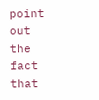point out the fact that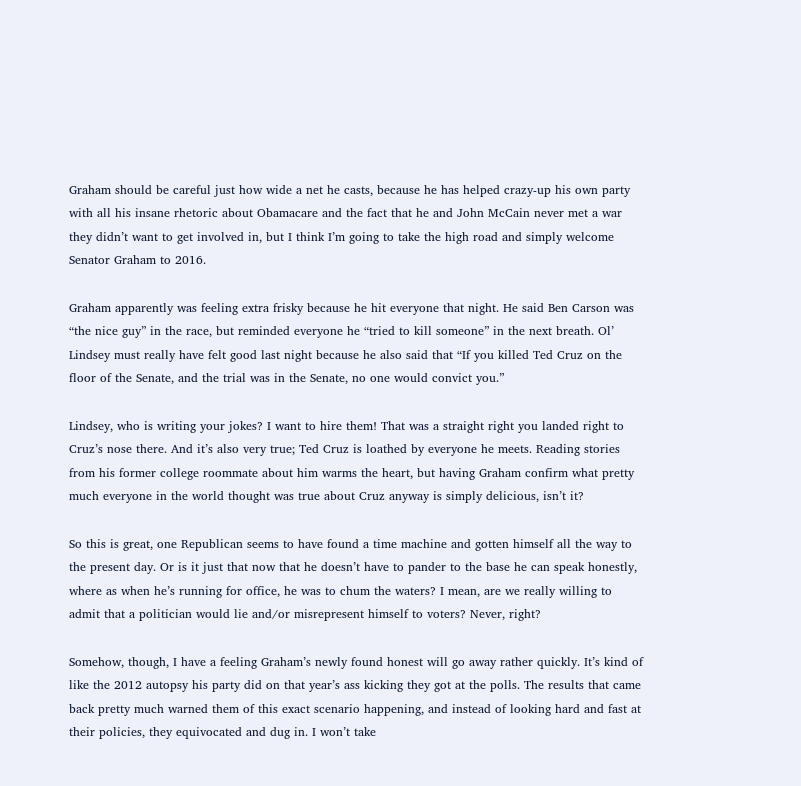Graham should be careful just how wide a net he casts, because he has helped crazy-up his own party with all his insane rhetoric about Obamacare and the fact that he and John McCain never met a war they didn’t want to get involved in, but I think I’m going to take the high road and simply welcome Senator Graham to 2016.

Graham apparently was feeling extra frisky because he hit everyone that night. He said Ben Carson was “the nice guy” in the race, but reminded everyone he “tried to kill someone” in the next breath. Ol’ Lindsey must really have felt good last night because he also said that “If you killed Ted Cruz on the floor of the Senate, and the trial was in the Senate, no one would convict you.”

Lindsey, who is writing your jokes? I want to hire them! That was a straight right you landed right to Cruz’s nose there. And it’s also very true; Ted Cruz is loathed by everyone he meets. Reading stories from his former college roommate about him warms the heart, but having Graham confirm what pretty much everyone in the world thought was true about Cruz anyway is simply delicious, isn’t it?

So this is great, one Republican seems to have found a time machine and gotten himself all the way to the present day. Or is it just that now that he doesn’t have to pander to the base he can speak honestly, where as when he’s running for office, he was to chum the waters? I mean, are we really willing to admit that a politician would lie and/or misrepresent himself to voters? Never, right?

Somehow, though, I have a feeling Graham’s newly found honest will go away rather quickly. It’s kind of like the 2012 autopsy his party did on that year’s ass kicking they got at the polls. The results that came back pretty much warned them of this exact scenario happening, and instead of looking hard and fast at their policies, they equivocated and dug in. I won’t take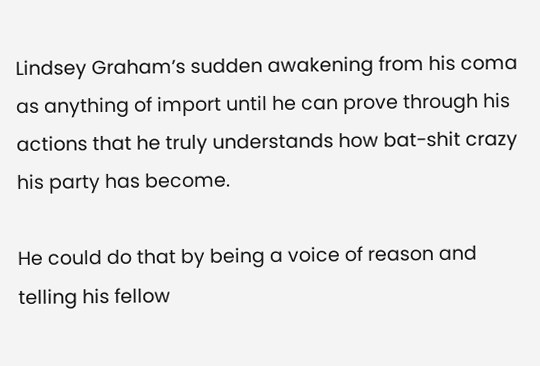Lindsey Graham’s sudden awakening from his coma as anything of import until he can prove through his actions that he truly understands how bat-shit crazy his party has become.

He could do that by being a voice of reason and telling his fellow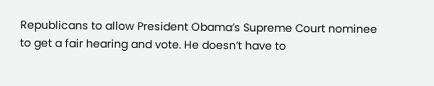Republicans to allow President Obama’s Supreme Court nominee to get a fair hearing and vote. He doesn’t have to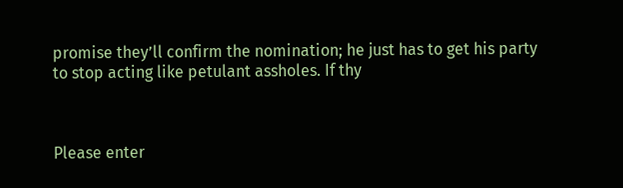promise they’ll confirm the nomination; he just has to get his party to stop acting like petulant assholes. If thy



Please enter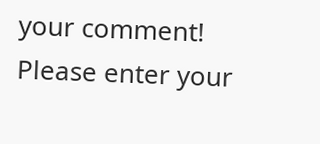your comment!
Please enter your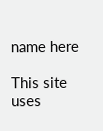name here

This site uses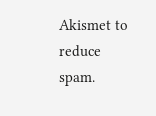Akismet to reduce spam.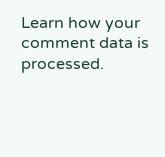Learn how your comment data is processed.